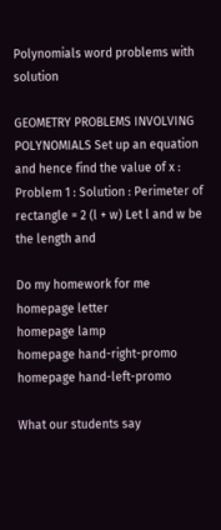Polynomials word problems with solution

GEOMETRY PROBLEMS INVOLVING POLYNOMIALS Set up an equation and hence find the value of x : Problem 1 : Solution : Perimeter of rectangle = 2 (l + w) Let l and w be the length and

Do my homework for me
homepage letter
homepage lamp
homepage hand-right-promo
homepage hand-left-promo

What our students say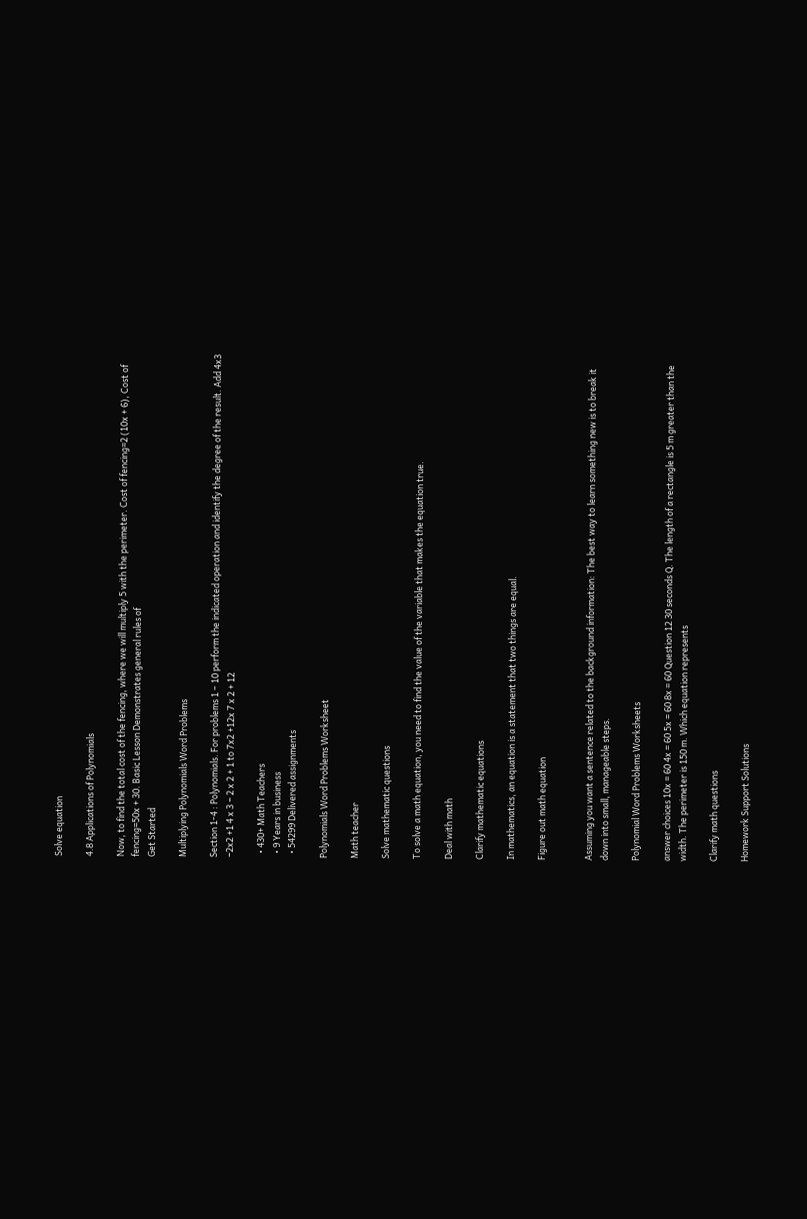Solve equation

4.8 Applications of Polynomials

Now, to find the total cost of the fencing, where we will multiply 5 with the perimeter. Cost of fencing=2 (10x + 6), Cost of fencing=50x + 30. Basic Lesson Demonstrates general rules of
Get Started

Multiplying Polynomials Word Problems

Section 1-4 : Polynomials. For problems 1 – 10 perform the indicated operation and identify the degree of the result. Add 4x3 −2x2 +1 4 x 3 − 2 x 2 + 1 to 7x2 +12x 7 x 2 + 12

  • 430+ Math Teachers
  • 9 Years in business
  • 54299 Delivered assignments

Polynomials Word Problems Worksheet

Math teacher

Solve mathematic questions

To solve a math equation, you need to find the value of the variable that makes the equation true.

Deal with math

Clarify mathematic equations

In mathematics, an equation is a statement that two things are equal.

Figure out math equation


Assuming you want a sentence related to the background information: The best way to learn something new is to break it down into small, manageable steps.

Polynomial Word Problems Worksheets

answer choices 10x = 60 4x = 60 5x = 60 8x = 60 Question 12 30 seconds Q. The length of a rectangle is 5 m greater than the width. The perimeter is 150 m. Which equation represents

Clarify math questions

Homework Support Solutions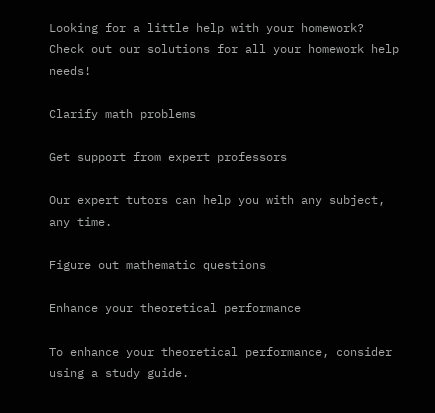Looking for a little help with your homework? Check out our solutions for all your homework help needs!

Clarify math problems

Get support from expert professors

Our expert tutors can help you with any subject, any time.

Figure out mathematic questions

Enhance your theoretical performance

To enhance your theoretical performance, consider using a study guide.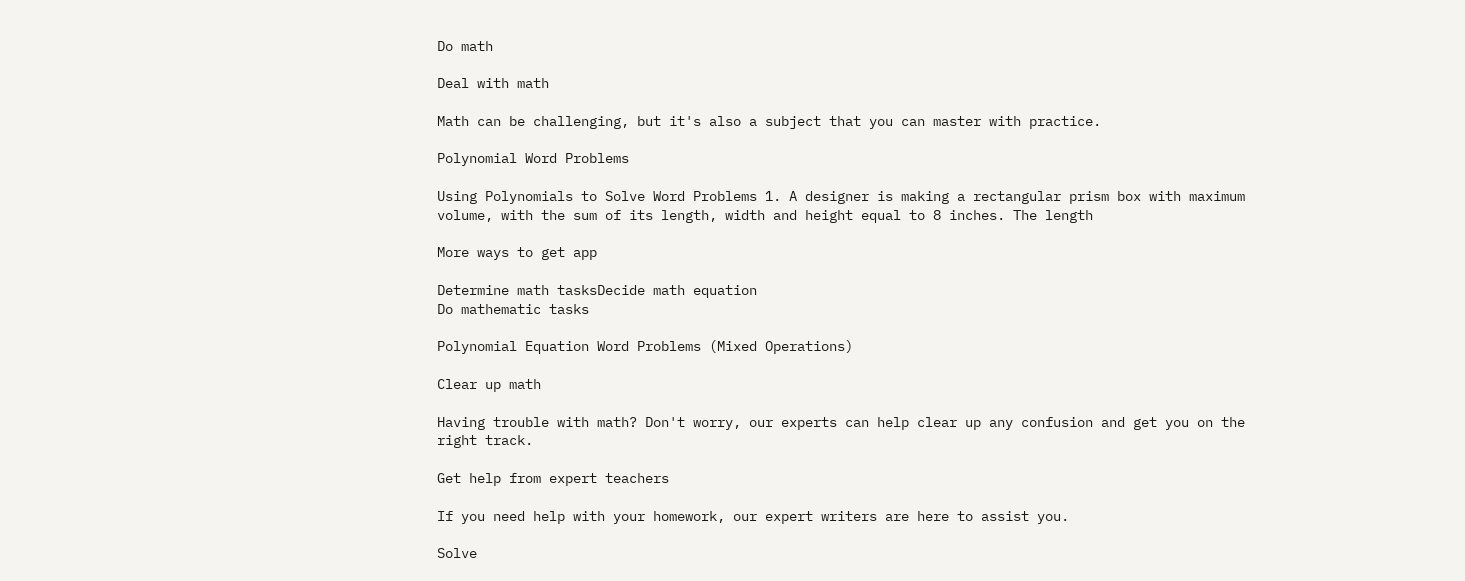Do math

Deal with math

Math can be challenging, but it's also a subject that you can master with practice.

Polynomial Word Problems

Using Polynomials to Solve Word Problems 1. A designer is making a rectangular prism box with maximum volume, with the sum of its length, width and height equal to 8 inches. The length

More ways to get app

Determine math tasksDecide math equation
Do mathematic tasks

Polynomial Equation Word Problems (Mixed Operations)

Clear up math

Having trouble with math? Don't worry, our experts can help clear up any confusion and get you on the right track.

Get help from expert teachers

If you need help with your homework, our expert writers are here to assist you.

Solve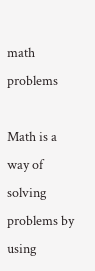math problems

Math is a way of solving problems by using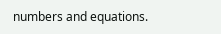numbers and equations.